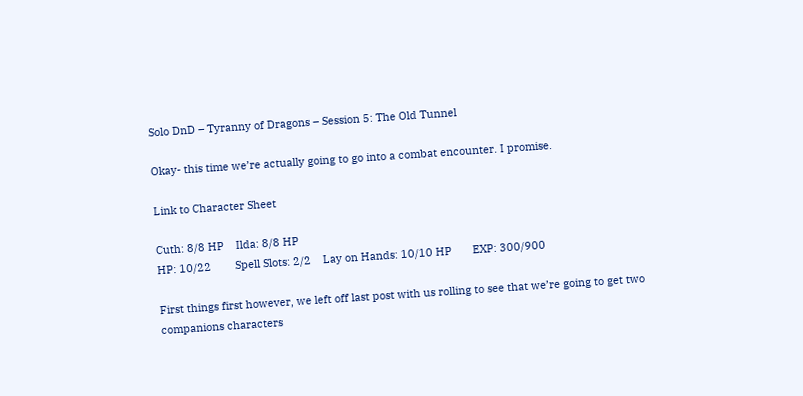Solo DnD – Tyranny of Dragons – Session 5: The Old Tunnel

Okay- this time we’re actually going to go into a combat encounter. I promise.

Link to Character Sheet

Cuth: 8/8 HP    Ilda: 8/8 HP
HP: 10/22        Spell Slots: 2/2    Lay on Hands: 10/10 HP       EXP: 300/900

First things first however, we left off last post with us rolling to see that we’re going to get two companions characters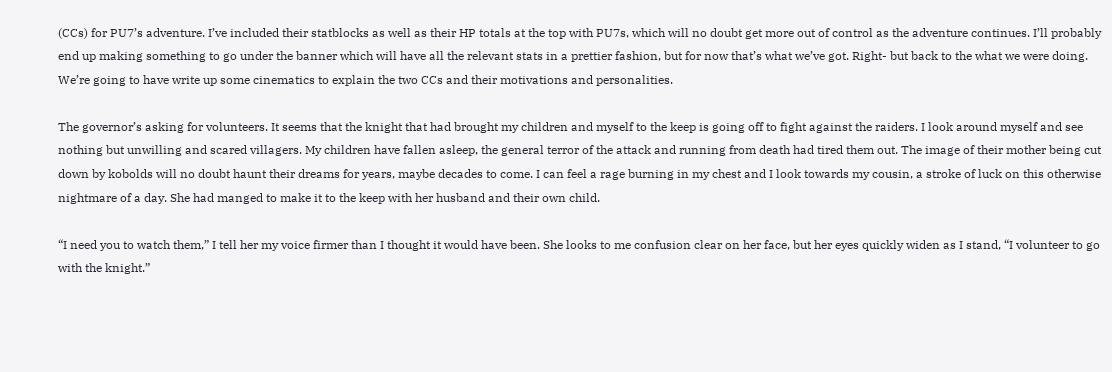(CCs) for PU7’s adventure. I’ve included their statblocks as well as their HP totals at the top with PU7s, which will no doubt get more out of control as the adventure continues. I’ll probably end up making something to go under the banner which will have all the relevant stats in a prettier fashion, but for now that’s what we’ve got. Right- but back to the what we were doing. We’re going to have write up some cinematics to explain the two CCs and their motivations and personalities.

The governor’s asking for volunteers. It seems that the knight that had brought my children and myself to the keep is going off to fight against the raiders. I look around myself and see nothing but unwilling and scared villagers. My children have fallen asleep, the general terror of the attack and running from death had tired them out. The image of their mother being cut down by kobolds will no doubt haunt their dreams for years, maybe decades to come. I can feel a rage burning in my chest and I look towards my cousin, a stroke of luck on this otherwise nightmare of a day. She had manged to make it to the keep with her husband and their own child.

“I need you to watch them,” I tell her my voice firmer than I thought it would have been. She looks to me confusion clear on her face, but her eyes quickly widen as I stand, “I volunteer to go with the knight.”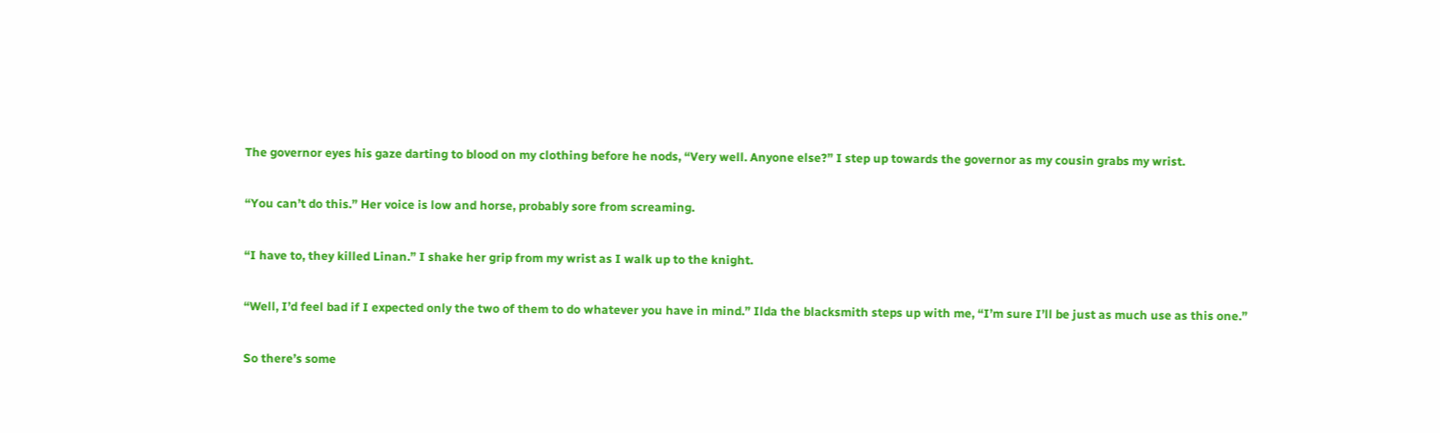The governor eyes his gaze darting to blood on my clothing before he nods, “Very well. Anyone else?” I step up towards the governor as my cousin grabs my wrist.

“You can’t do this.” Her voice is low and horse, probably sore from screaming.

“I have to, they killed Linan.” I shake her grip from my wrist as I walk up to the knight.

“Well, I’d feel bad if I expected only the two of them to do whatever you have in mind.” Ilda the blacksmith steps up with me, “I’m sure I’ll be just as much use as this one.”

So there’s some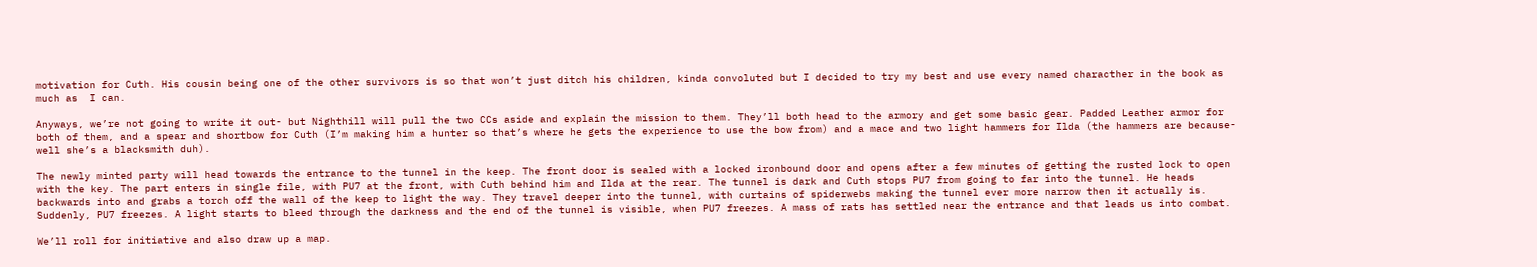motivation for Cuth. His cousin being one of the other survivors is so that won’t just ditch his children, kinda convoluted but I decided to try my best and use every named characther in the book as much as  I can.

Anyways, we’re not going to write it out- but Nighthill will pull the two CCs aside and explain the mission to them. They’ll both head to the armory and get some basic gear. Padded Leather armor for both of them, and a spear and shortbow for Cuth (I’m making him a hunter so that’s where he gets the experience to use the bow from) and a mace and two light hammers for Ilda (the hammers are because- well she’s a blacksmith duh).

The newly minted party will head towards the entrance to the tunnel in the keep. The front door is sealed with a locked ironbound door and opens after a few minutes of getting the rusted lock to open with the key. The part enters in single file, with PU7 at the front, with Cuth behind him and Ilda at the rear. The tunnel is dark and Cuth stops PU7 from going to far into the tunnel. He heads backwards into and grabs a torch off the wall of the keep to light the way. They travel deeper into the tunnel, with curtains of spiderwebs making the tunnel ever more narrow then it actually is. Suddenly, PU7 freezes. A light starts to bleed through the darkness and the end of the tunnel is visible, when PU7 freezes. A mass of rats has settled near the entrance and that leads us into combat.

We’ll roll for initiative and also draw up a map.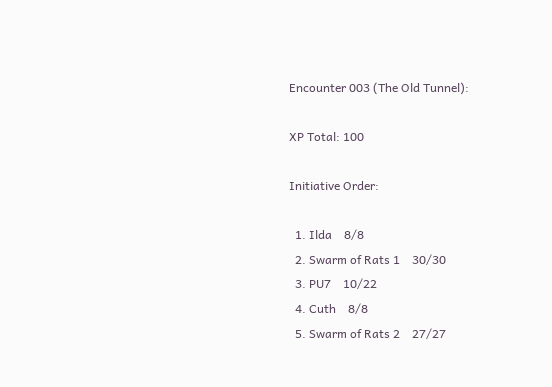Encounter 003 (The Old Tunnel):

XP Total: 100

Initiative Order:

  1. Ilda    8/8
  2. Swarm of Rats 1    30/30
  3. PU7    10/22
  4. Cuth    8/8
  5. Swarm of Rats 2    27/27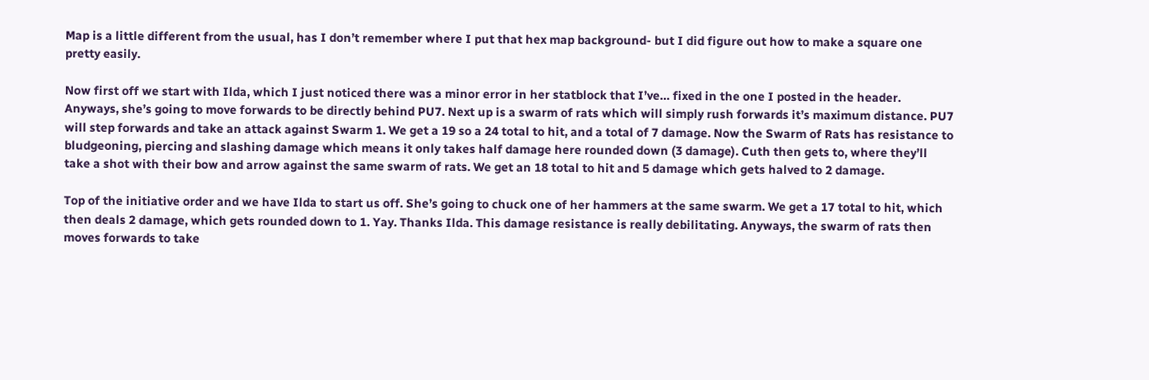Map is a little different from the usual, has I don’t remember where I put that hex map background- but I did figure out how to make a square one pretty easily.

Now first off we start with Ilda, which I just noticed there was a minor error in her statblock that I’ve… fixed in the one I posted in the header. Anyways, she’s going to move forwards to be directly behind PU7. Next up is a swarm of rats which will simply rush forwards it’s maximum distance. PU7 will step forwards and take an attack against Swarm 1. We get a 19 so a 24 total to hit, and a total of 7 damage. Now the Swarm of Rats has resistance to bludgeoning, piercing and slashing damage which means it only takes half damage here rounded down (3 damage). Cuth then gets to, where they’ll take a shot with their bow and arrow against the same swarm of rats. We get an 18 total to hit and 5 damage which gets halved to 2 damage.

Top of the initiative order and we have Ilda to start us off. She’s going to chuck one of her hammers at the same swarm. We get a 17 total to hit, which then deals 2 damage, which gets rounded down to 1. Yay. Thanks Ilda. This damage resistance is really debilitating. Anyways, the swarm of rats then moves forwards to take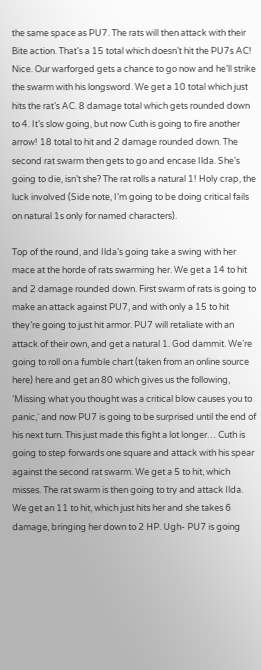the same space as PU7. The rats will then attack with their Bite action. That’s a 15 total which doesn’t hit the PU7s AC! Nice. Our warforged gets a chance to go now and he’ll strike the swarm with his longsword. We get a 10 total which just hits the rat’s AC. 8 damage total which gets rounded down to 4. It’s slow going, but now Cuth is going to fire another arrow! 18 total to hit and 2 damage rounded down. The second rat swarm then gets to go and encase Ilda. She’s going to die, isn’t she? The rat rolls a natural 1! Holy crap, the luck involved (Side note, I’m going to be doing critical fails on natural 1s only for named characters).

Top of the round, and Ilda’s going take a swing with her mace at the horde of rats swarming her. We get a 14 to hit and 2 damage rounded down. First swarm of rats is going to make an attack against PU7, and with only a 15 to hit they’re going to just hit armor. PU7 will retaliate with an attack of their own, and get a natural 1. God dammit. We’re going to roll on a fumble chart (taken from an online source here) here and get an 80 which gives us the following, ‘Missing what you thought was a critical blow causes you to panic,‘ and now PU7 is going to be surprised until the end of his next turn. This just made this fight a lot longer… Cuth is going to step forwards one square and attack with his spear against the second rat swarm. We get a 5 to hit, which misses. The rat swarm is then going to try and attack Ilda. We get an 11 to hit, which just hits her and she takes 6 damage, bringing her down to 2 HP. Ugh- PU7 is going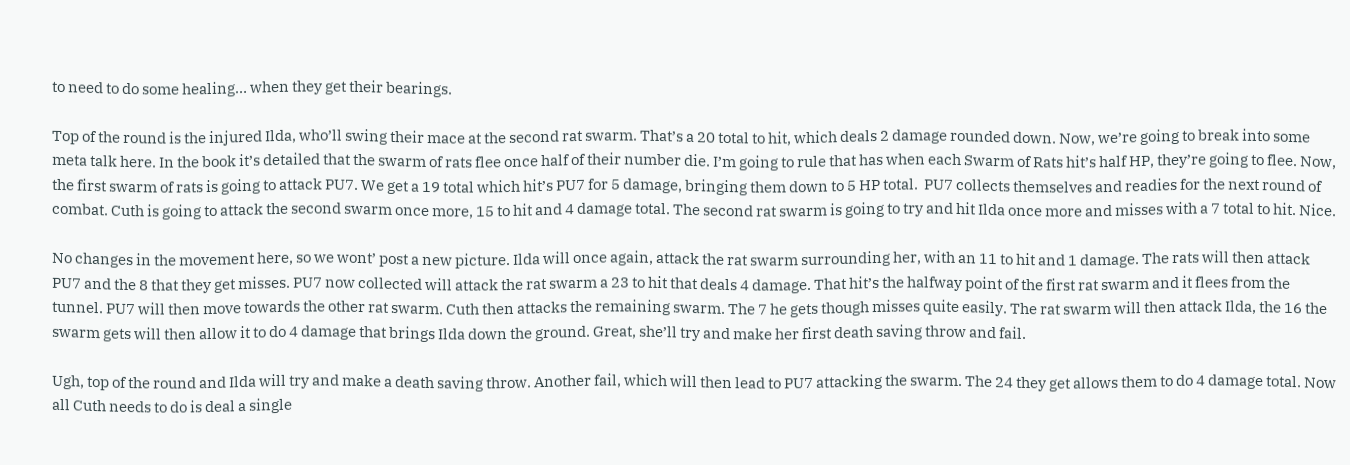to need to do some healing… when they get their bearings.

Top of the round is the injured Ilda, who’ll swing their mace at the second rat swarm. That’s a 20 total to hit, which deals 2 damage rounded down. Now, we’re going to break into some meta talk here. In the book it’s detailed that the swarm of rats flee once half of their number die. I’m going to rule that has when each Swarm of Rats hit’s half HP, they’re going to flee. Now, the first swarm of rats is going to attack PU7. We get a 19 total which hit’s PU7 for 5 damage, bringing them down to 5 HP total.  PU7 collects themselves and readies for the next round of combat. Cuth is going to attack the second swarm once more, 15 to hit and 4 damage total. The second rat swarm is going to try and hit Ilda once more and misses with a 7 total to hit. Nice.

No changes in the movement here, so we wont’ post a new picture. Ilda will once again, attack the rat swarm surrounding her, with an 11 to hit and 1 damage. The rats will then attack PU7 and the 8 that they get misses. PU7 now collected will attack the rat swarm a 23 to hit that deals 4 damage. That hit’s the halfway point of the first rat swarm and it flees from the tunnel. PU7 will then move towards the other rat swarm. Cuth then attacks the remaining swarm. The 7 he gets though misses quite easily. The rat swarm will then attack Ilda, the 16 the swarm gets will then allow it to do 4 damage that brings Ilda down the ground. Great, she’ll try and make her first death saving throw and fail.

Ugh, top of the round and Ilda will try and make a death saving throw. Another fail, which will then lead to PU7 attacking the swarm. The 24 they get allows them to do 4 damage total. Now all Cuth needs to do is deal a single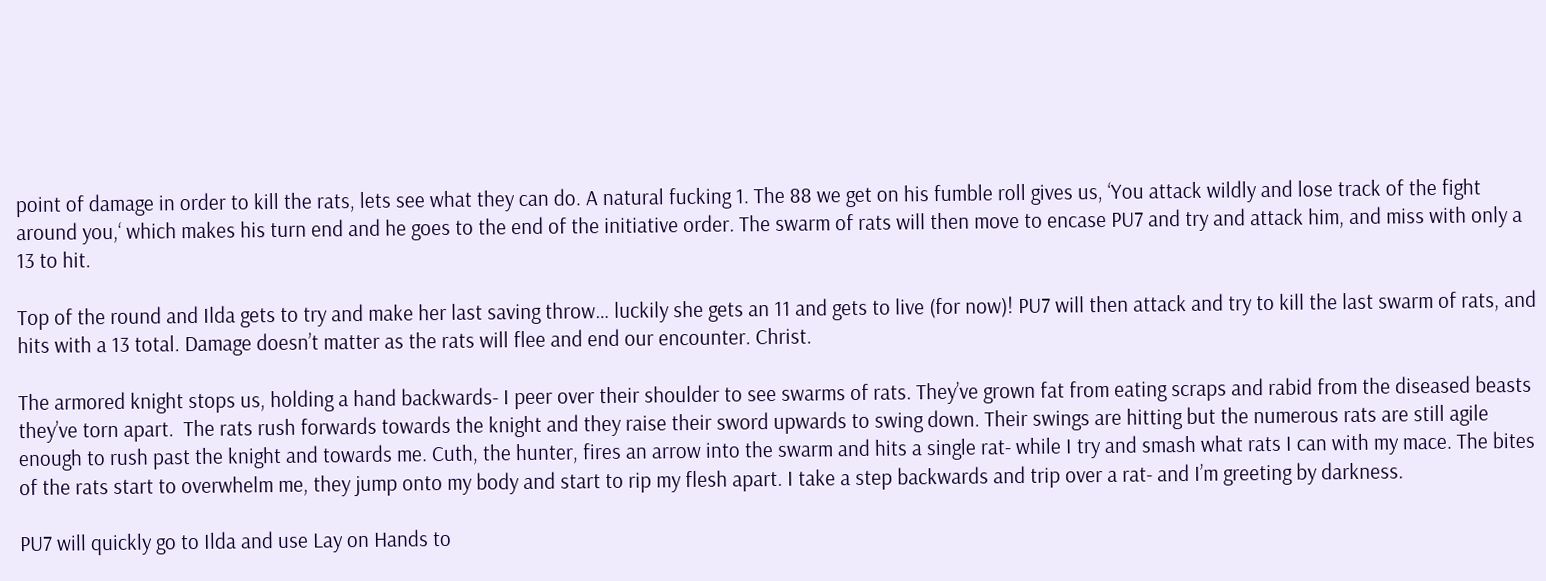point of damage in order to kill the rats, lets see what they can do. A natural fucking 1. The 88 we get on his fumble roll gives us, ‘You attack wildly and lose track of the fight around you,‘ which makes his turn end and he goes to the end of the initiative order. The swarm of rats will then move to encase PU7 and try and attack him, and miss with only a 13 to hit.

Top of the round and Ilda gets to try and make her last saving throw… luckily she gets an 11 and gets to live (for now)! PU7 will then attack and try to kill the last swarm of rats, and hits with a 13 total. Damage doesn’t matter as the rats will flee and end our encounter. Christ.

The armored knight stops us, holding a hand backwards- I peer over their shoulder to see swarms of rats. They’ve grown fat from eating scraps and rabid from the diseased beasts they’ve torn apart.  The rats rush forwards towards the knight and they raise their sword upwards to swing down. Their swings are hitting but the numerous rats are still agile enough to rush past the knight and towards me. Cuth, the hunter, fires an arrow into the swarm and hits a single rat- while I try and smash what rats I can with my mace. The bites of the rats start to overwhelm me, they jump onto my body and start to rip my flesh apart. I take a step backwards and trip over a rat- and I’m greeting by darkness.

PU7 will quickly go to Ilda and use Lay on Hands to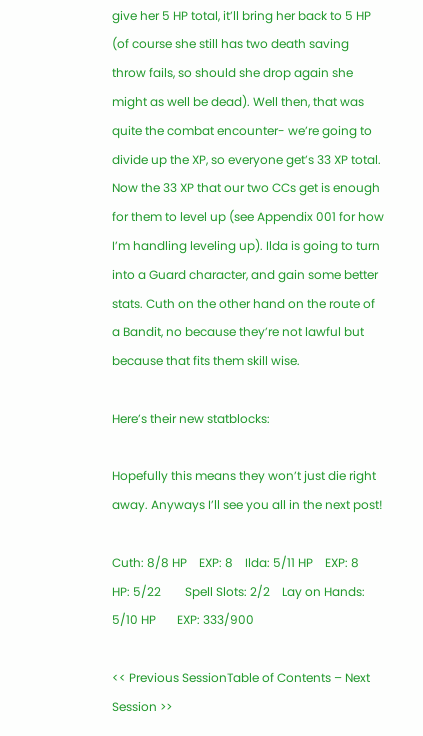give her 5 HP total, it’ll bring her back to 5 HP (of course she still has two death saving throw fails, so should she drop again she might as well be dead). Well then, that was quite the combat encounter- we’re going to divide up the XP, so everyone get’s 33 XP total. Now the 33 XP that our two CCs get is enough for them to level up (see Appendix 001 for how I’m handling leveling up). Ilda is going to turn into a Guard character, and gain some better stats. Cuth on the other hand on the route of a Bandit, no because they’re not lawful but because that fits them skill wise.

Here’s their new statblocks:

Hopefully this means they won’t just die right away. Anyways I’ll see you all in the next post!

Cuth: 8/8 HP    EXP: 8    Ilda: 5/11 HP    EXP: 8
HP: 5/22        Spell Slots: 2/2    Lay on Hands: 5/10 HP       EXP: 333/900

<< Previous SessionTable of Contents – Next Session >>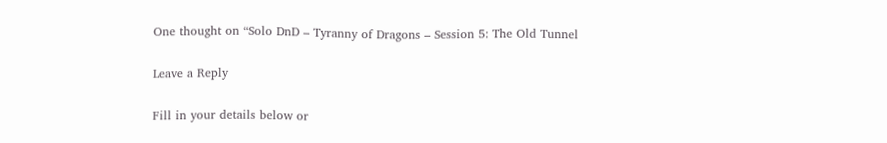One thought on “Solo DnD – Tyranny of Dragons – Session 5: The Old Tunnel

Leave a Reply

Fill in your details below or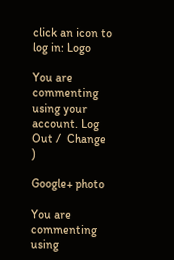click an icon to log in: Logo

You are commenting using your account. Log Out /  Change )

Google+ photo

You are commenting using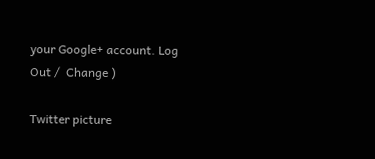your Google+ account. Log Out /  Change )

Twitter picture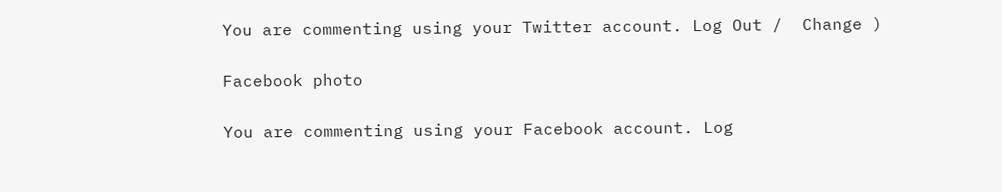You are commenting using your Twitter account. Log Out /  Change )

Facebook photo

You are commenting using your Facebook account. Log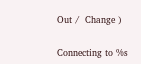Out /  Change )


Connecting to %s